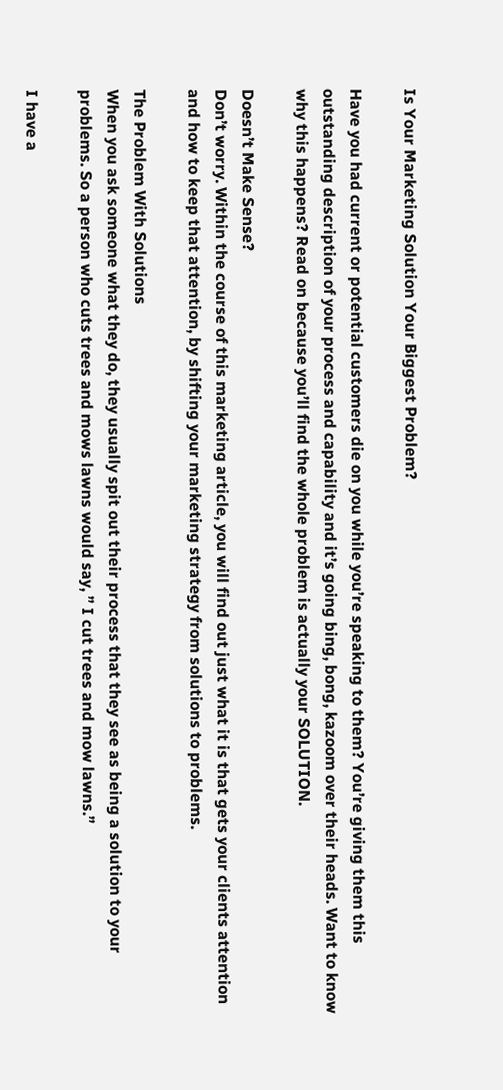Is Your Marketing Solution Your Biggest Problem?

Have you had current or potential customers die on you while you’re speaking to them? You’re giving them this outstanding description of your process and capability and it’s going bing, bong, kazoom over their heads. Want to know why this happens? Read on because you’ll find the whole problem is actually your SOLUTION.

Doesn’t Make Sense?
Don’t worry. Within the course of this marketing article, you will find out just what it is that gets your clients attention and how to keep that attention, by shifting your marketing strategy from solutions to problems.

The Problem With Solutions
When you ask someone what they do, they usually spit out their process that they see as being a solution to your problems. So a person who cuts trees and mows lawns would say, ” I cut trees and mow lawns.”

I have a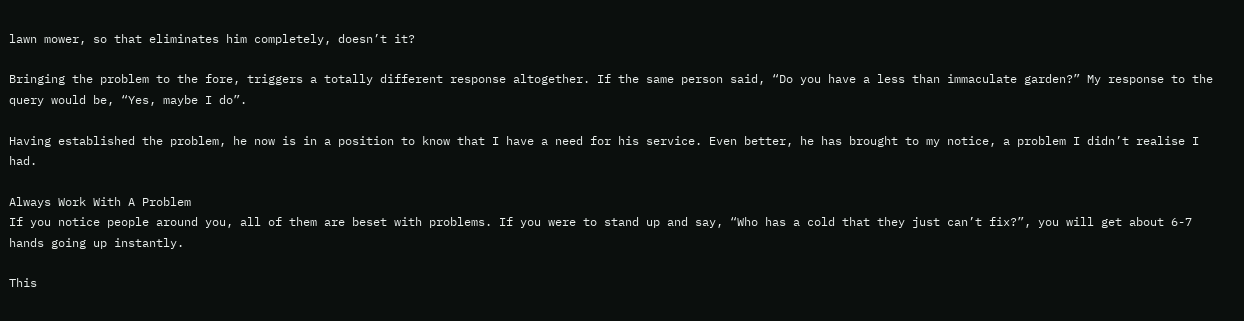lawn mower, so that eliminates him completely, doesn’t it?

Bringing the problem to the fore, triggers a totally different response altogether. If the same person said, “Do you have a less than immaculate garden?” My response to the query would be, “Yes, maybe I do”.

Having established the problem, he now is in a position to know that I have a need for his service. Even better, he has brought to my notice, a problem I didn’t realise I had.

Always Work With A Problem
If you notice people around you, all of them are beset with problems. If you were to stand up and say, “Who has a cold that they just can’t fix?”, you will get about 6-7 hands going up instantly.

This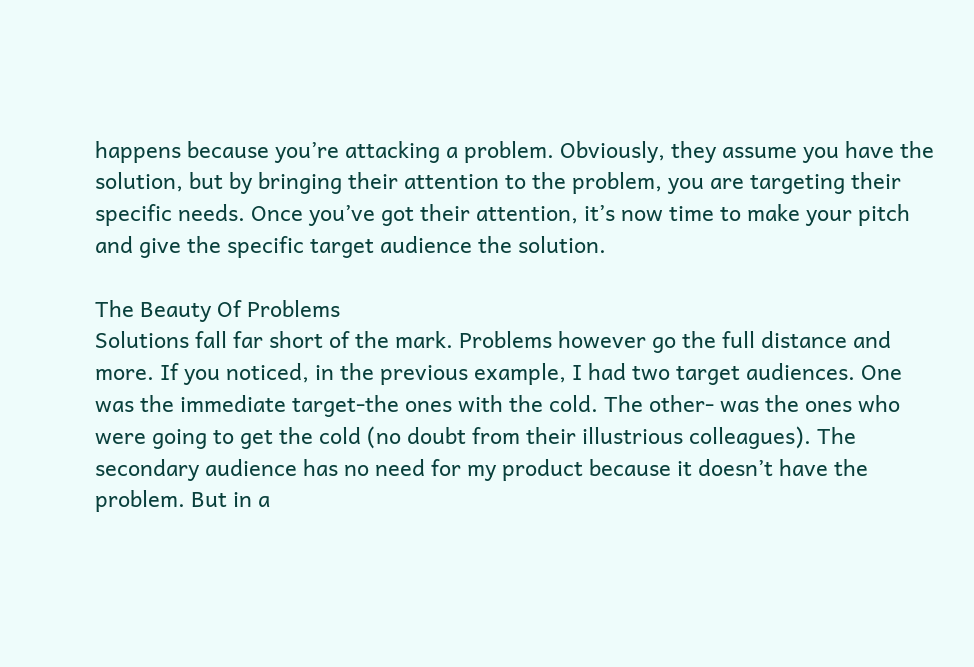happens because you’re attacking a problem. Obviously, they assume you have the solution, but by bringing their attention to the problem, you are targeting their specific needs. Once you’ve got their attention, it’s now time to make your pitch and give the specific target audience the solution.

The Beauty Of Problems
Solutions fall far short of the mark. Problems however go the full distance and more. If you noticed, in the previous example, I had two target audiences. One was the immediate target-the ones with the cold. The other- was the ones who were going to get the cold (no doubt from their illustrious colleagues). The secondary audience has no need for my product because it doesn’t have the problem. But in a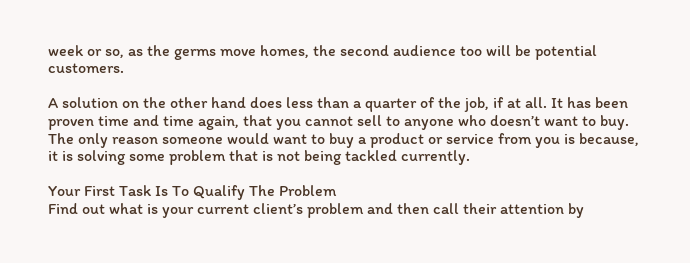week or so, as the germs move homes, the second audience too will be potential customers.

A solution on the other hand does less than a quarter of the job, if at all. It has been proven time and time again, that you cannot sell to anyone who doesn’t want to buy. The only reason someone would want to buy a product or service from you is because, it is solving some problem that is not being tackled currently.

Your First Task Is To Qualify The Problem
Find out what is your current client’s problem and then call their attention by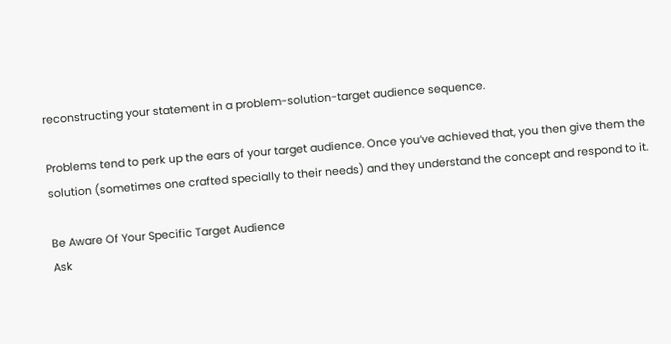reconstructing your statement in a problem-solution-target audience sequence.

Problems tend to perk up the ears of your target audience. Once you’ve achieved that, you then give them the solution (sometimes one crafted specially to their needs) and they understand the concept and respond to it.

Be Aware Of Your Specific Target Audience
Ask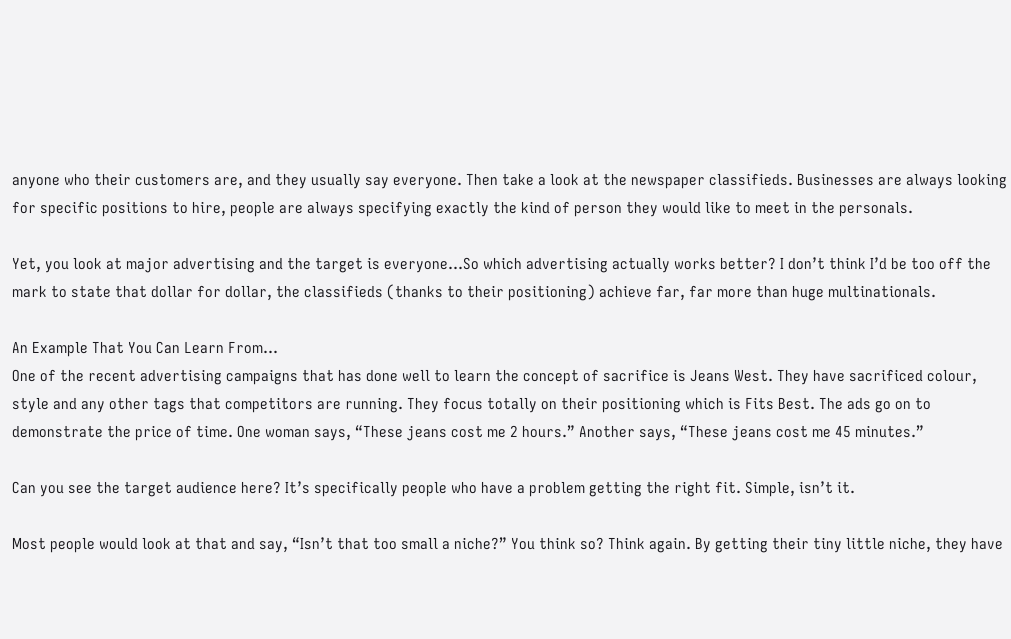anyone who their customers are, and they usually say everyone. Then take a look at the newspaper classifieds. Businesses are always looking for specific positions to hire, people are always specifying exactly the kind of person they would like to meet in the personals.

Yet, you look at major advertising and the target is everyone…So which advertising actually works better? I don’t think I’d be too off the mark to state that dollar for dollar, the classifieds (thanks to their positioning) achieve far, far more than huge multinationals.

An Example That You Can Learn From…
One of the recent advertising campaigns that has done well to learn the concept of sacrifice is Jeans West. They have sacrificed colour, style and any other tags that competitors are running. They focus totally on their positioning which is Fits Best. The ads go on to demonstrate the price of time. One woman says, “These jeans cost me 2 hours.” Another says, “These jeans cost me 45 minutes.”

Can you see the target audience here? It’s specifically people who have a problem getting the right fit. Simple, isn’t it.

Most people would look at that and say, “Isn’t that too small a niche?” You think so? Think again. By getting their tiny little niche, they have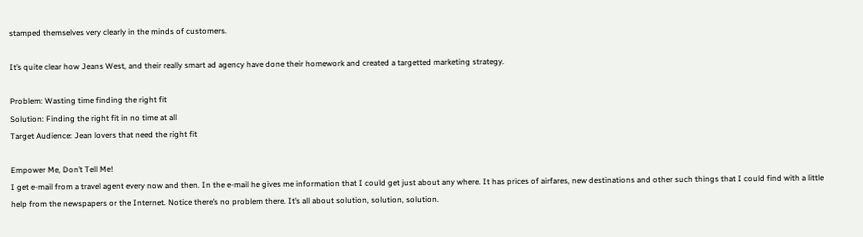stamped themselves very clearly in the minds of customers.

It’s quite clear how Jeans West, and their really smart ad agency have done their homework and created a targetted marketing strategy.

Problem: Wasting time finding the right fit
Solution: Finding the right fit in no time at all
Target Audience: Jean lovers that need the right fit

Empower Me, Don’t Tell Me!
I get e-mail from a travel agent every now and then. In the e-mail he gives me information that I could get just about any where. It has prices of airfares, new destinations and other such things that I could find with a little help from the newspapers or the Internet. Notice there’s no problem there. It’s all about solution, solution, solution.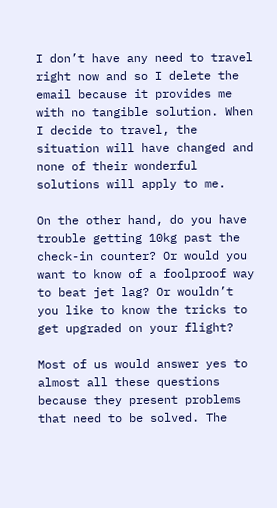I don’t have any need to travel right now and so I delete the email because it provides me with no tangible solution. When I decide to travel, the situation will have changed and none of their wonderful solutions will apply to me.

On the other hand, do you have trouble getting 10kg past the check-in counter? Or would you want to know of a foolproof way to beat jet lag? Or wouldn’t you like to know the tricks to get upgraded on your flight?

Most of us would answer yes to almost all these questions because they present problems that need to be solved. The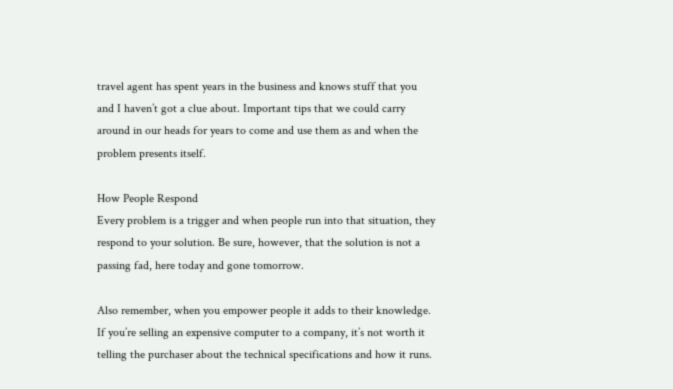travel agent has spent years in the business and knows stuff that you and I haven’t got a clue about. Important tips that we could carry around in our heads for years to come and use them as and when the problem presents itself.

How People Respond
Every problem is a trigger and when people run into that situation, they respond to your solution. Be sure, however, that the solution is not a passing fad, here today and gone tomorrow.

Also remember, when you empower people it adds to their knowledge. If you’re selling an expensive computer to a company, it’s not worth it telling the purchaser about the technical specifications and how it runs.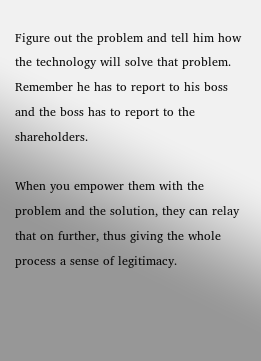Figure out the problem and tell him how the technology will solve that problem. Remember he has to report to his boss and the boss has to report to the shareholders.

When you empower them with the problem and the solution, they can relay that on further, thus giving the whole process a sense of legitimacy.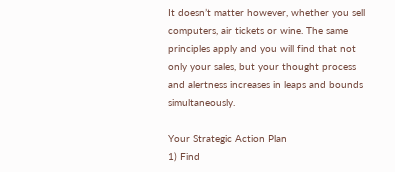It doesn’t matter however, whether you sell computers, air tickets or wine. The same principles apply and you will find that not only your sales, but your thought process and alertness increases in leaps and bounds simultaneously.

Your Strategic Action Plan
1) Find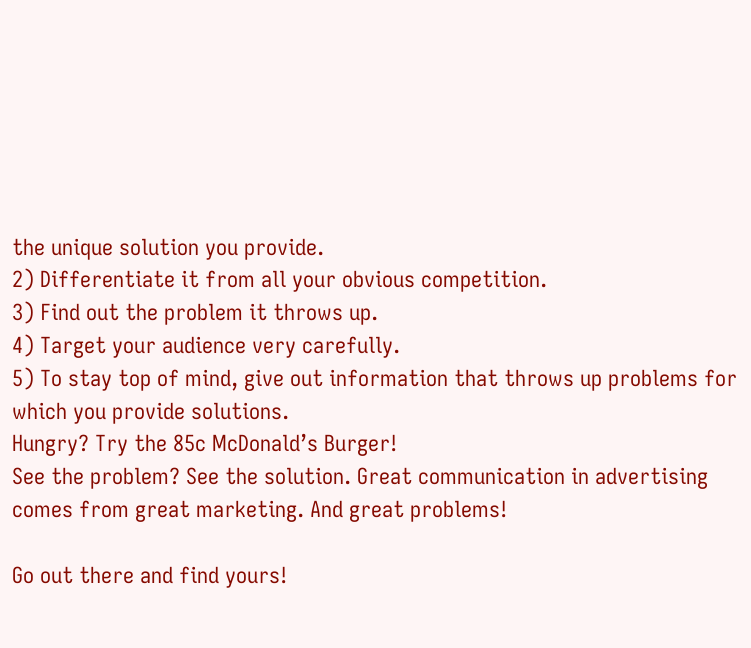the unique solution you provide.
2) Differentiate it from all your obvious competition.
3) Find out the problem it throws up.
4) Target your audience very carefully.
5) To stay top of mind, give out information that throws up problems for which you provide solutions.
Hungry? Try the 85c McDonald’s Burger!
See the problem? See the solution. Great communication in advertising comes from great marketing. And great problems!

Go out there and find yours!